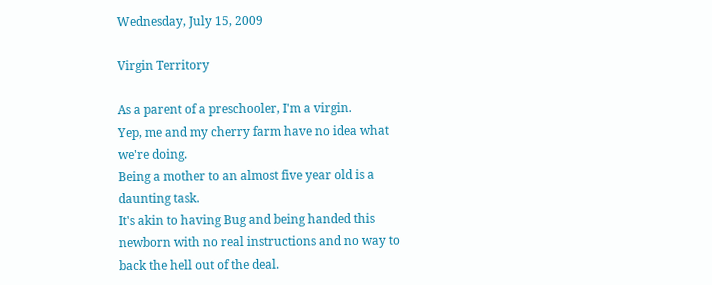Wednesday, July 15, 2009

Virgin Territory

As a parent of a preschooler, I'm a virgin.
Yep, me and my cherry farm have no idea what we're doing.
Being a mother to an almost five year old is a daunting task.
It's akin to having Bug and being handed this newborn with no real instructions and no way to back the hell out of the deal.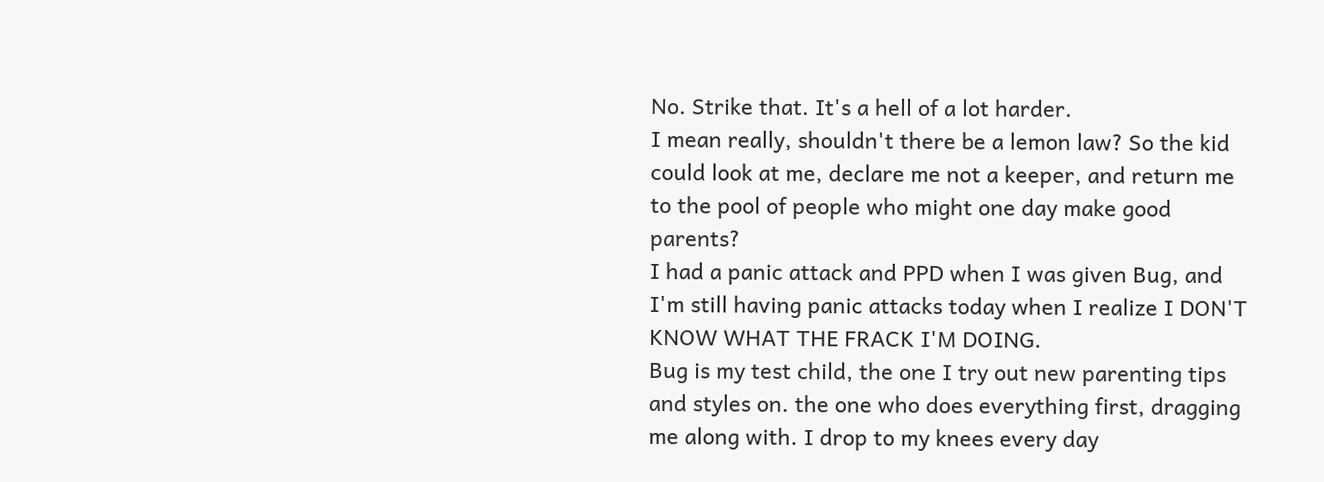No. Strike that. It's a hell of a lot harder.
I mean really, shouldn't there be a lemon law? So the kid could look at me, declare me not a keeper, and return me to the pool of people who might one day make good parents?
I had a panic attack and PPD when I was given Bug, and I'm still having panic attacks today when I realize I DON'T KNOW WHAT THE FRACK I'M DOING.
Bug is my test child, the one I try out new parenting tips and styles on. the one who does everything first, dragging me along with. I drop to my knees every day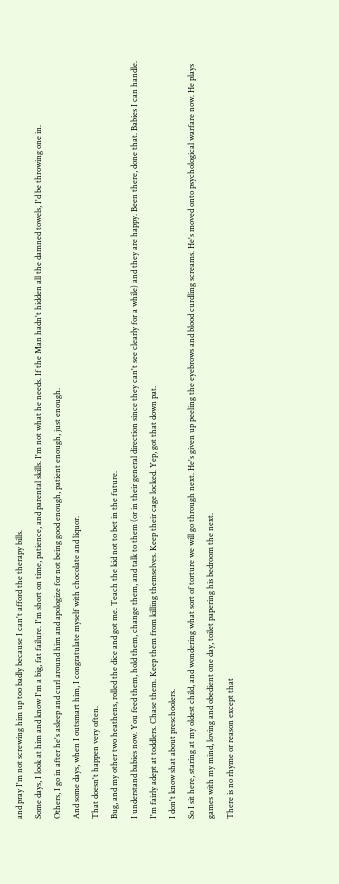and pray I'm not screwing him up too badly because I can't afford the therapy bills.
Some days, I look at him and know I'm a big, fat failure. I'm short on time, patience, and parental skills. I'm not what he needs. If the Man hadn't hidden all the damned towels, I'd be throwing one in.
Others, I go in after he's asleep and curl around him and apologize for not being good enough, patient enough, just enough.
And some days, when I outsmart him, I congratulate myself with chocolate and liquor.
That doesn't happen very often.
Bug, and my other two heathens, rolled the dice and got me. Teach the kid not to bet in the future.
I understand babies now. You feed them, hold them, change them, and talk to them (or in their general direction since they can't see clearly for a while) and they are happy. Been there, done that. Babies I can handle.
I'm fairly adept at toddlers. Chase them. Keep them from killing themselves. Keep their cage locked. Yep, got that down pat.
I don't know shat about preschoolers.
So I sit here, staring at my oldest child, and wondering what sort of torture we will go through next. He's given up peeling the eyebrows and blood curdling screams. He's moved onto psychological warfare now. He plays games with my mind, loving and obedient one day, toilet papering his bedroom the next.
There is no rhyme or reason except that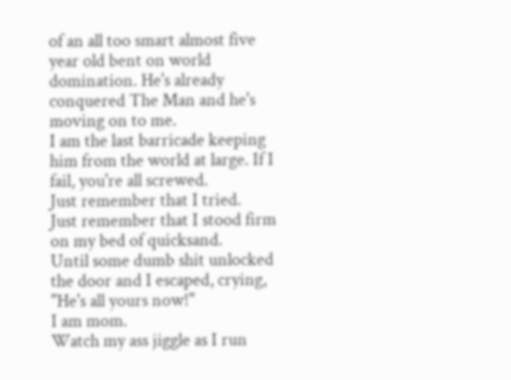of an all too smart almost five year old bent on world domination. He's already conquered The Man and he's moving on to me.
I am the last barricade keeping him from the world at large. If I fail, you're all screwed.
Just remember that I tried.
Just remember that I stood firm on my bed of quicksand.
Until some dumb shit unlocked the door and I escaped, crying, "He's all yours now!"
I am mom.
Watch my ass jiggle as I run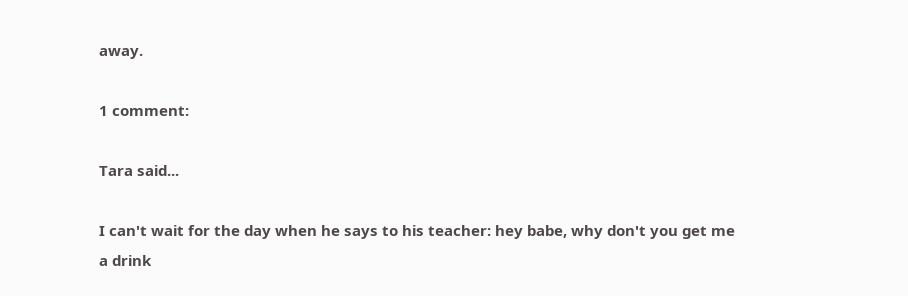away.

1 comment:

Tara said...

I can't wait for the day when he says to his teacher: hey babe, why don't you get me a drink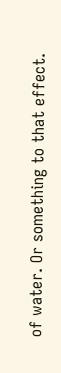of water. Or something to that effect.